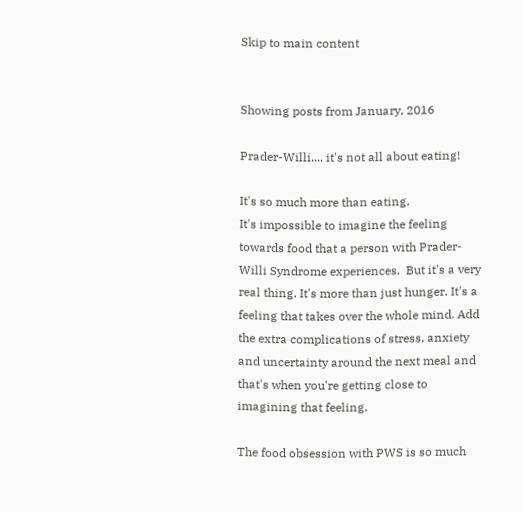Skip to main content


Showing posts from January, 2016

Prader-Willi.... it's not all about eating!

It's so much more than eating.
It's impossible to imagine the feeling towards food that a person with Prader-Willi Syndrome experiences.  But it's a very real thing. It's more than just hunger. It's a feeling that takes over the whole mind. Add the extra complications of stress, anxiety and uncertainty around the next meal and that's when you're getting close to imagining that feeling.

The food obsession with PWS is so much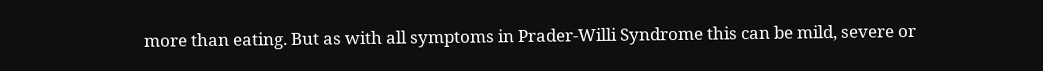more than eating. But as with all symptoms in Prader-Willi Syndrome this can be mild, severe or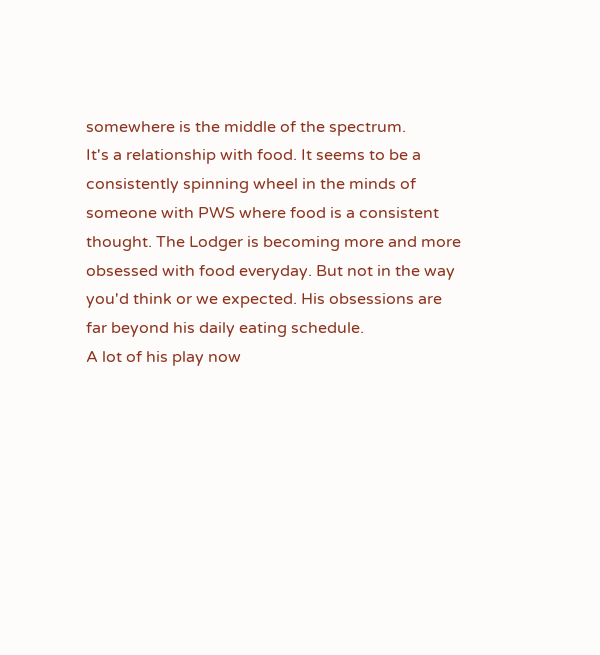somewhere is the middle of the spectrum.
It's a relationship with food. It seems to be a consistently spinning wheel in the minds of someone with PWS where food is a consistent thought. The Lodger is becoming more and more obsessed with food everyday. But not in the way you'd think or we expected. His obsessions are far beyond his daily eating schedule.
A lot of his play now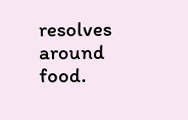resolves around food.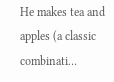He makes tea and apples (a classic combinati…